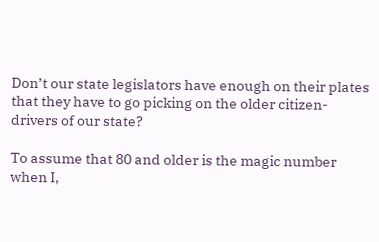Don’t our state legislators have enough on their plates that they have to go picking on the older citizen-drivers of our state?

To assume that 80 and older is the magic number when I,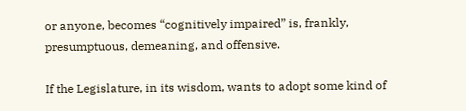or anyone, becomes “cognitively impaired” is, frankly, presumptuous, demeaning, and offensive.

If the Legislature, in its wisdom, wants to adopt some kind of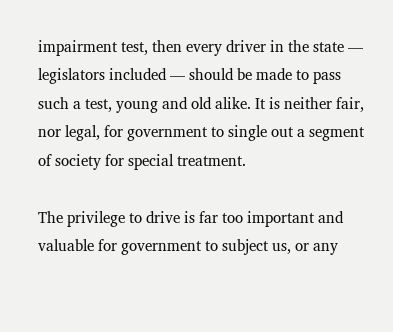impairment test, then every driver in the state — legislators included — should be made to pass such a test, young and old alike. It is neither fair, nor legal, for government to single out a segment of society for special treatment.

The privilege to drive is far too important and valuable for government to subject us, or any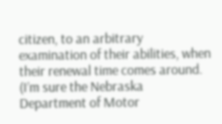citizen, to an arbitrary examination of their abilities, when their renewal time comes around. (I’m sure the Nebraska Department of Motor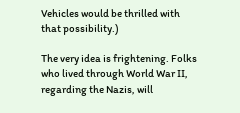Vehicles would be thrilled with that possibility.)

The very idea is frightening. Folks who lived through World War II, regarding the Nazis, will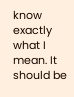know exactly what I mean. It should be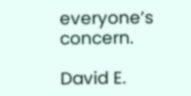everyone’s concern.

David E.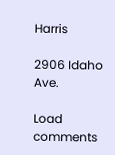Harris

2906 Idaho Ave.

Load comments